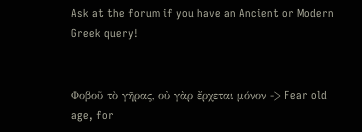Ask at the forum if you have an Ancient or Modern Greek query!


Φοβοῦ τὸ γῆρας, οὐ γὰρ ἔρχεται μόνον -> Fear old age, for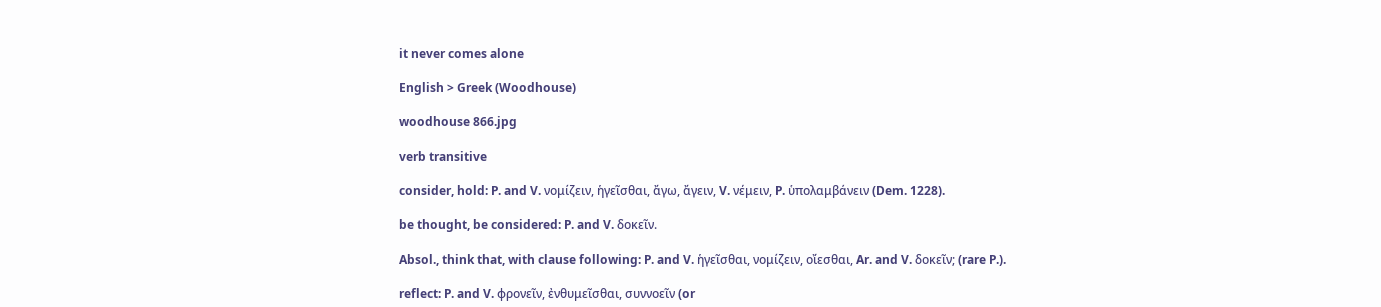it never comes alone

English > Greek (Woodhouse)

woodhouse 866.jpg

verb transitive

consider, hold: P. and V. νομίζειν, ἡγεῖσθαι, ἄγω, ἄγειν, V. νέμειν, P. ὑπολαμβάνειν (Dem. 1228).

be thought, be considered: P. and V. δοκεῖν.

Absol., think that, with clause following: P. and V. ἡγεῖσθαι, νομίζειν, οἴεσθαι, Ar. and V. δοκεῖν; (rare P.).

reflect: P. and V. φρονεῖν, ἐνθυμεῖσθαι, συννοεῖν (or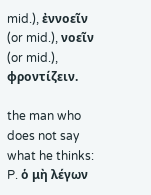mid.), ἐννοεῖν (or mid.), νοεῖν (or mid.), φροντίζειν.

the man who does not say what he thinks: P. ὁ μὴ λέγων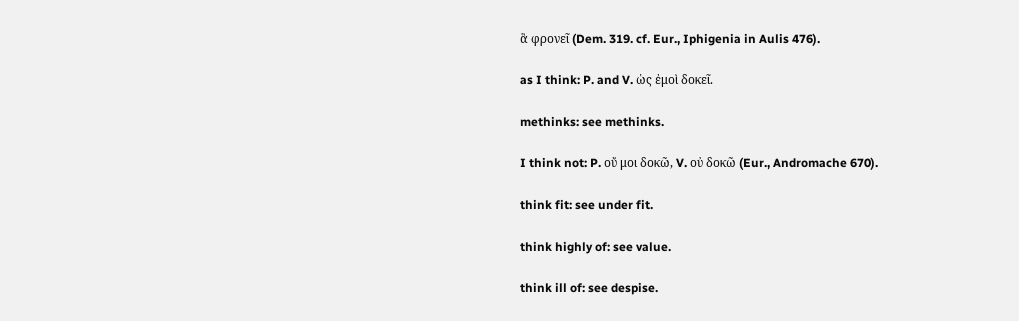ἃ φρονεῖ (Dem. 319. cf. Eur., Iphigenia in Aulis 476).

as I think: P. and V. ὡς ἐμοὶ δοκεῖ.

methinks: see methinks.

I think not: P. οὔ μοι δοκῶ, V. οὐ δοκῶ (Eur., Andromache 670).

think fit: see under fit.

think highly of: see value.

think ill of: see despise.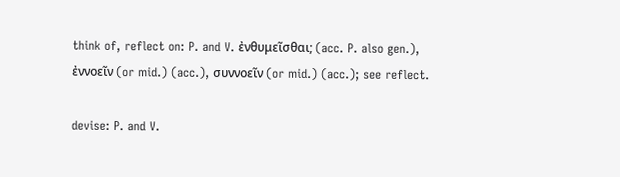think of, reflect on: P. and V. ἐνθυμεῖσθαι; (acc. P. also gen.), ἐννοεῖν (or mid.) (acc.), συννοεῖν (or mid.) (acc.); see reflect.

devise: P. and V.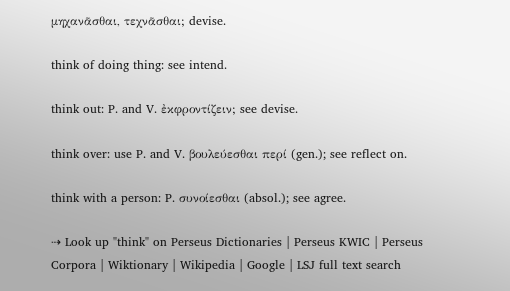μηχανᾶσθαι, τεχνᾶσθαι; devise.

think of doing thing: see intend.

think out: P. and V. ἐκφροντίζειν; see devise.

think over: use P. and V. βουλεύεσθαι περί (gen.); see reflect on.

think with a person: P. συνοίεσθαι (absol.); see agree.

⇢ Look up "think" on Perseus Dictionaries | Perseus KWIC | Perseus Corpora | Wiktionary | Wikipedia | Google | LSJ full text search